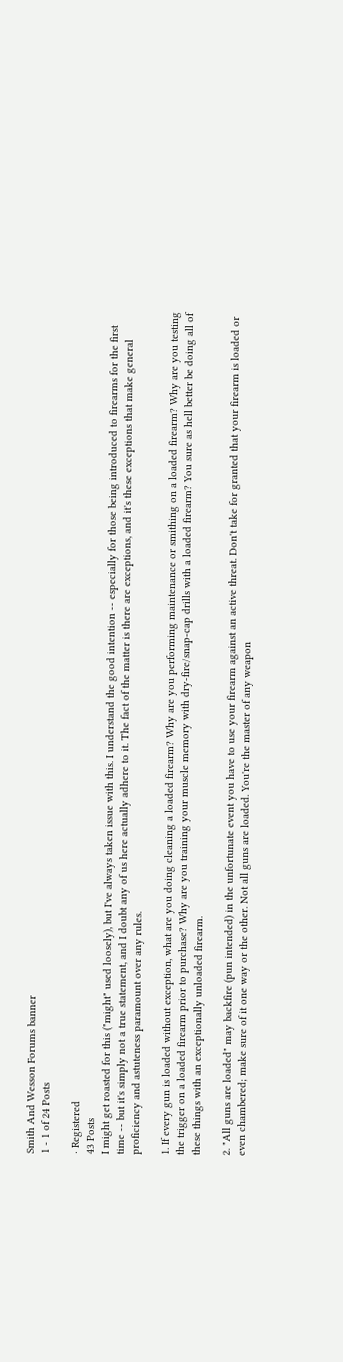Smith And Wesson Forums banner
1 - 1 of 24 Posts

· Registered
43 Posts
I might get roasted for this ("might" used loosely), but I've always taken issue with this. I understand the good intention -- especially for those being introduced to firearms for the first time -- but it's simply not a true statement, and I doubt any of us here actually adhere to it. The fact of the matter is there are exceptions, and it's these exceptions that make general proficiency and astuteness paramount over any rules.

1. If every gun is loaded without exception, what are you doing cleaning a loaded firearm? Why are you performing maintenance or smithing on a loaded firearm? Why are you testing the trigger on a loaded firearm prior to purchase? Why are you training your muscle memory with dry-fire/snap-cap drills with a loaded firearm? You sure as hell better be doing all of these things with an exceptionally unloaded firearm.

2. "All guns are loaded" may backfire (pun intended) in the unfortunate event you have to use your firearm against an active threat. Don't take for granted that your firearm is loaded or even chambered; make sure of it one way or the other. Not all guns are loaded. You're the master of any weapon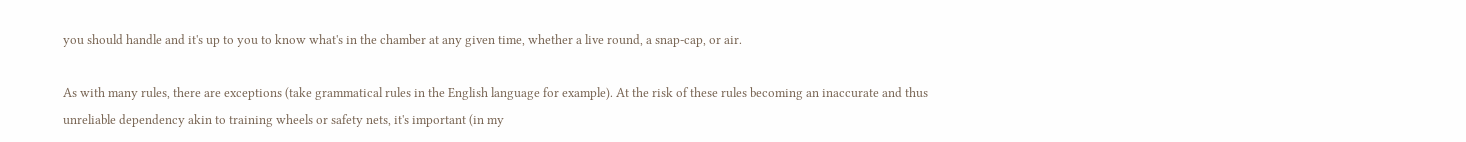you should handle and it's up to you to know what's in the chamber at any given time, whether a live round, a snap-cap, or air.

As with many rules, there are exceptions (take grammatical rules in the English language for example). At the risk of these rules becoming an inaccurate and thus unreliable dependency akin to training wheels or safety nets, it's important (in my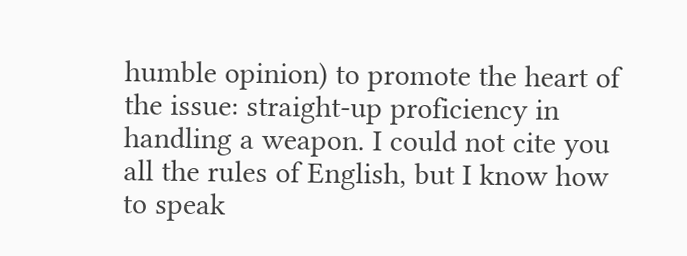humble opinion) to promote the heart of the issue: straight-up proficiency in handling a weapon. I could not cite you all the rules of English, but I know how to speak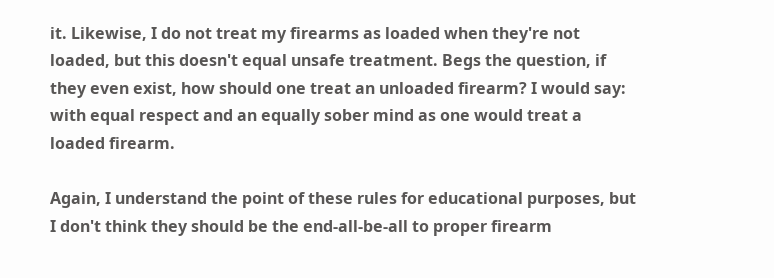it. Likewise, I do not treat my firearms as loaded when they're not loaded, but this doesn't equal unsafe treatment. Begs the question, if they even exist, how should one treat an unloaded firearm? I would say: with equal respect and an equally sober mind as one would treat a loaded firearm.

Again, I understand the point of these rules for educational purposes, but I don't think they should be the end-all-be-all to proper firearm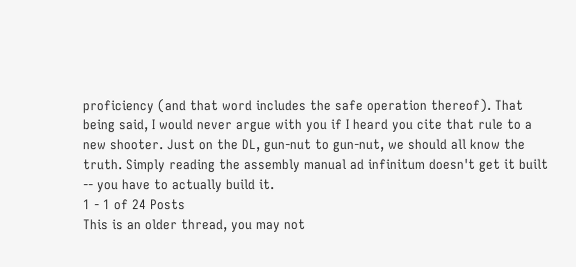proficiency (and that word includes the safe operation thereof). That being said, I would never argue with you if I heard you cite that rule to a new shooter. Just on the DL, gun-nut to gun-nut, we should all know the truth. Simply reading the assembly manual ad infinitum doesn't get it built -- you have to actually build it.
1 - 1 of 24 Posts
This is an older thread, you may not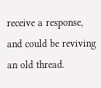receive a response, and could be reviving an old thread.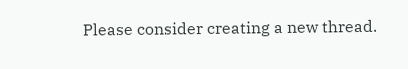Please consider creating a new thread.